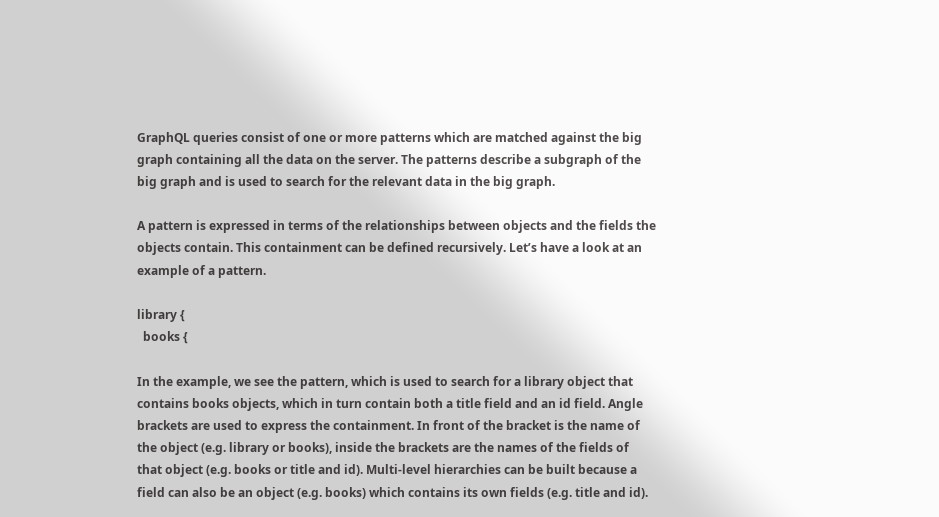GraphQL queries consist of one or more patterns which are matched against the big graph containing all the data on the server. The patterns describe a subgraph of the big graph and is used to search for the relevant data in the big graph.

A pattern is expressed in terms of the relationships between objects and the fields the objects contain. This containment can be defined recursively. Let’s have a look at an example of a pattern.

library {
  books {

In the example, we see the pattern, which is used to search for a library object that contains books objects, which in turn contain both a title field and an id field. Angle brackets are used to express the containment. In front of the bracket is the name of the object (e.g. library or books), inside the brackets are the names of the fields of that object (e.g. books or title and id). Multi-level hierarchies can be built because a field can also be an object (e.g. books) which contains its own fields (e.g. title and id).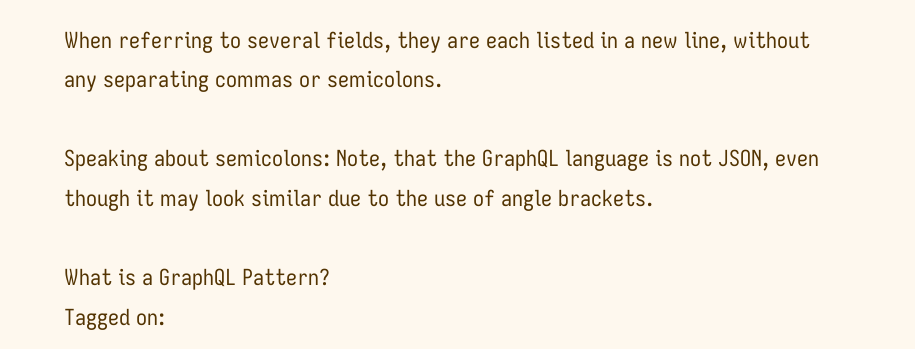When referring to several fields, they are each listed in a new line, without any separating commas or semicolons.

Speaking about semicolons: Note, that the GraphQL language is not JSON, even though it may look similar due to the use of angle brackets.

What is a GraphQL Pattern?
Tagged on: